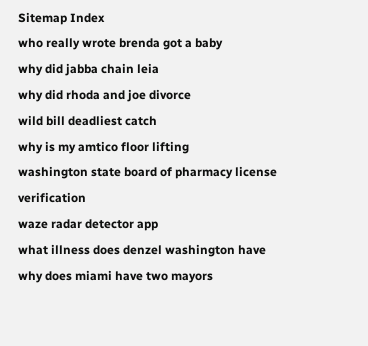Sitemap Index
who really wrote brenda got a baby
why did jabba chain leia
why did rhoda and joe divorce
wild bill deadliest catch
why is my amtico floor lifting
washington state board of pharmacy license verification
waze radar detector app
what illness does denzel washington have
why does miami have two mayors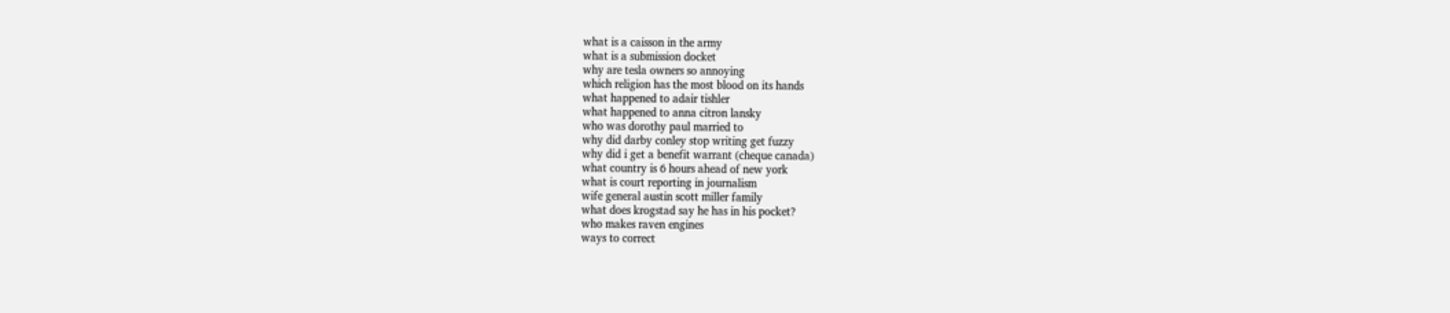what is a caisson in the army
what is a submission docket
why are tesla owners so annoying
which religion has the most blood on its hands
what happened to adair tishler
what happened to anna citron lansky
who was dorothy paul married to
why did darby conley stop writing get fuzzy
why did i get a benefit warrant (cheque canada)
what country is 6 hours ahead of new york
what is court reporting in journalism
wife general austin scott miller family
what does krogstad say he has in his pocket?
who makes raven engines
ways to correct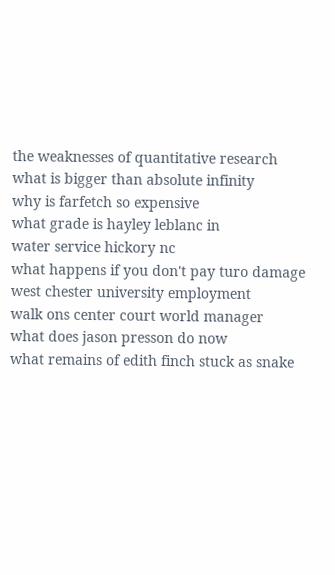the weaknesses of quantitative research
what is bigger than absolute infinity
why is farfetch so expensive
what grade is hayley leblanc in
water service hickory nc
what happens if you don't pay turo damage
west chester university employment
walk ons center court world manager
what does jason presson do now
what remains of edith finch stuck as snake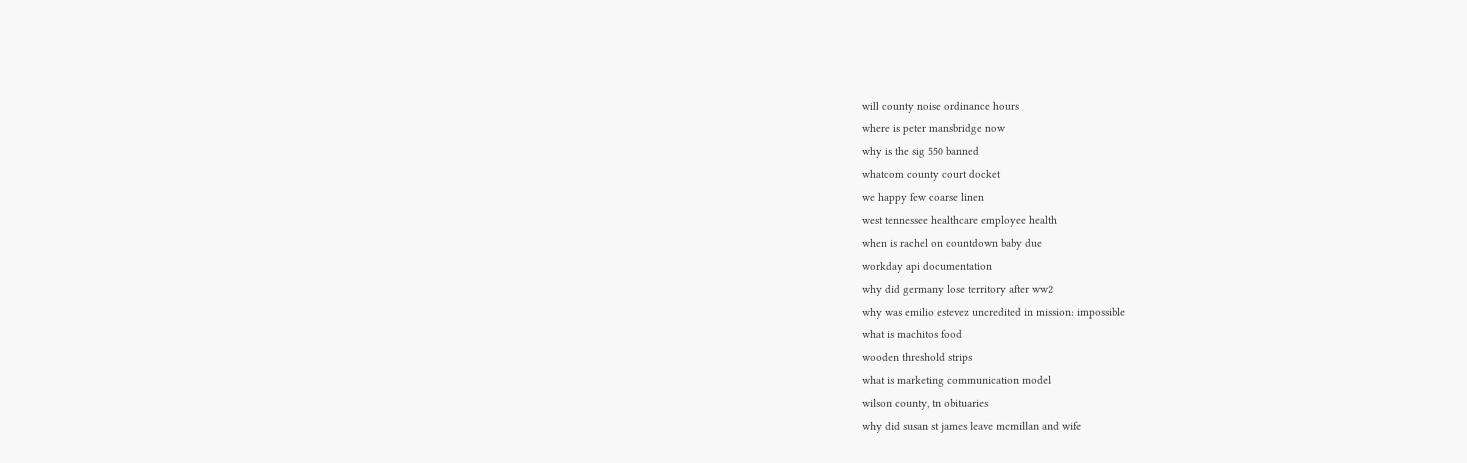will county noise ordinance hours
where is peter mansbridge now
why is the sig 550 banned
whatcom county court docket
we happy few coarse linen
west tennessee healthcare employee health
when is rachel on countdown baby due
workday api documentation
why did germany lose territory after ww2
why was emilio estevez uncredited in mission: impossible
what is machitos food
wooden threshold strips
what is marketing communication model
wilson county, tn obituaries
why did susan st james leave mcmillan and wife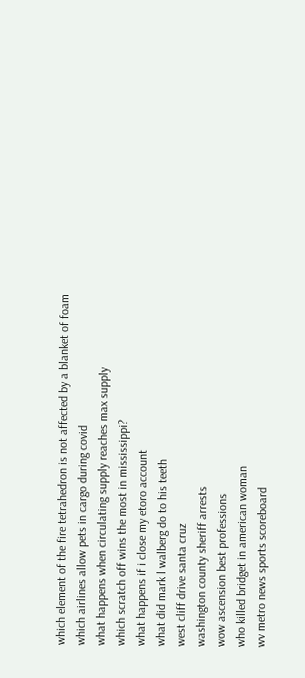which element of the fire tetrahedron is not affected by a blanket of foam
which airlines allow pets in cargo during covid
what happens when circulating supply reaches max supply
which scratch off wins the most in mississippi?
what happens if i close my etoro account
what did mark l walberg do to his teeth
west cliff drive santa cruz
washington county sheriff arrests
wow ascension best professions
who killed bridget in american woman
wv metro news sports scoreboard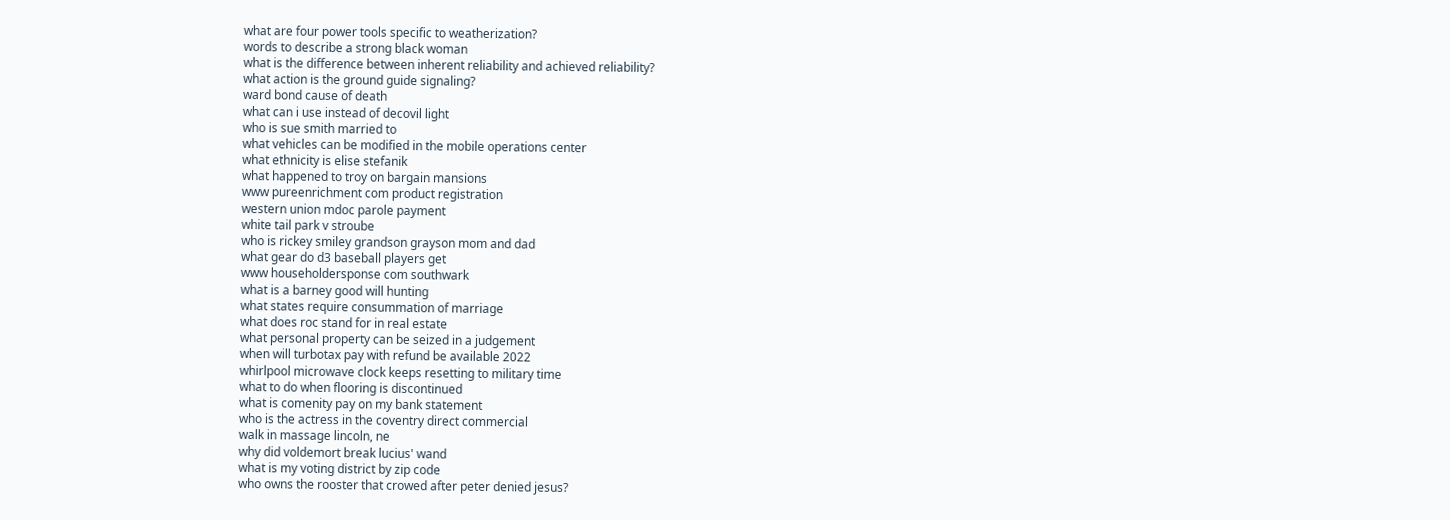what are four power tools specific to weatherization?
words to describe a strong black woman
what is the difference between inherent reliability and achieved reliability?
what action is the ground guide signaling?
ward bond cause of death
what can i use instead of decovil light
who is sue smith married to
what vehicles can be modified in the mobile operations center
what ethnicity is elise stefanik
what happened to troy on bargain mansions
www pureenrichment com product registration
western union mdoc parole payment
white tail park v stroube
who is rickey smiley grandson grayson mom and dad
what gear do d3 baseball players get
www householdersponse com southwark
what is a barney good will hunting
what states require consummation of marriage
what does roc stand for in real estate
what personal property can be seized in a judgement
when will turbotax pay with refund be available 2022
whirlpool microwave clock keeps resetting to military time
what to do when flooring is discontinued
what is comenity pay on my bank statement
who is the actress in the coventry direct commercial
walk in massage lincoln, ne
why did voldemort break lucius' wand
what is my voting district by zip code
who owns the rooster that crowed after peter denied jesus?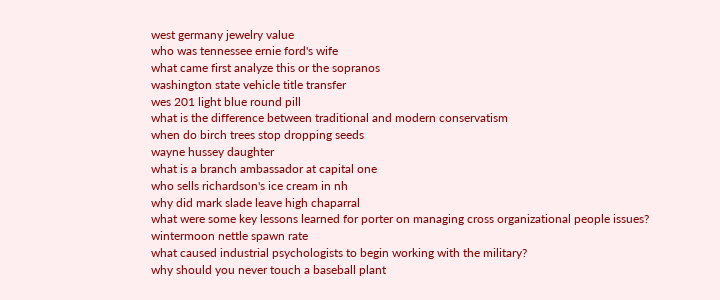west germany jewelry value
who was tennessee ernie ford's wife
what came first analyze this or the sopranos
washington state vehicle title transfer
wes 201 light blue round pill
what is the difference between traditional and modern conservatism
when do birch trees stop dropping seeds
wayne hussey daughter
what is a branch ambassador at capital one
who sells richardson's ice cream in nh
why did mark slade leave high chaparral
what were some key lessons learned for porter on managing cross organizational people issues?
wintermoon nettle spawn rate
what caused industrial psychologists to begin working with the military?
why should you never touch a baseball plant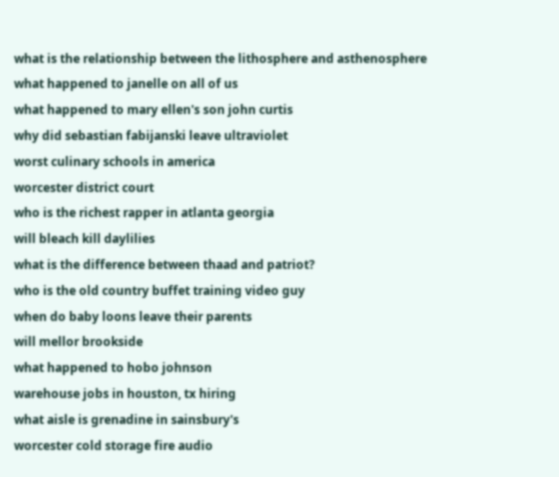what is the relationship between the lithosphere and asthenosphere
what happened to janelle on all of us
what happened to mary ellen's son john curtis
why did sebastian fabijanski leave ultraviolet
worst culinary schools in america
worcester district court
who is the richest rapper in atlanta georgia
will bleach kill daylilies
what is the difference between thaad and patriot?
who is the old country buffet training video guy
when do baby loons leave their parents
will mellor brookside
what happened to hobo johnson
warehouse jobs in houston, tx hiring
what aisle is grenadine in sainsbury's
worcester cold storage fire audio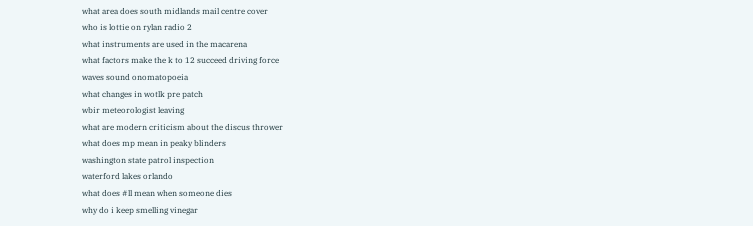what area does south midlands mail centre cover
who is lottie on rylan radio 2
what instruments are used in the macarena
what factors make the k to 12 succeed driving force
waves sound onomatopoeia
what changes in wotlk pre patch
wbir meteorologist leaving
what are modern criticism about the discus thrower
what does mp mean in peaky blinders
washington state patrol inspection
waterford lakes orlando
what does #ll mean when someone dies
why do i keep smelling vinegar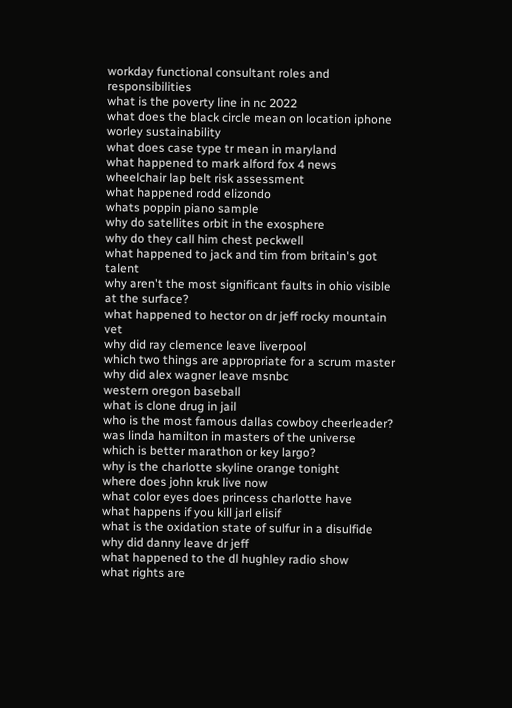workday functional consultant roles and responsibilities
what is the poverty line in nc 2022
what does the black circle mean on location iphone
worley sustainability
what does case type tr mean in maryland
what happened to mark alford fox 4 news
wheelchair lap belt risk assessment
what happened rodd elizondo
whats poppin piano sample
why do satellites orbit in the exosphere
why do they call him chest peckwell
what happened to jack and tim from britain's got talent
why aren't the most significant faults in ohio visible at the surface?
what happened to hector on dr jeff rocky mountain vet
why did ray clemence leave liverpool
which two things are appropriate for a scrum master
why did alex wagner leave msnbc
western oregon baseball
what is clone drug in jail
who is the most famous dallas cowboy cheerleader?
was linda hamilton in masters of the universe
which is better marathon or key largo?
why is the charlotte skyline orange tonight
where does john kruk live now
what color eyes does princess charlotte have
what happens if you kill jarl elisif
what is the oxidation state of sulfur in a disulfide
why did danny leave dr jeff
what happened to the dl hughley radio show
what rights are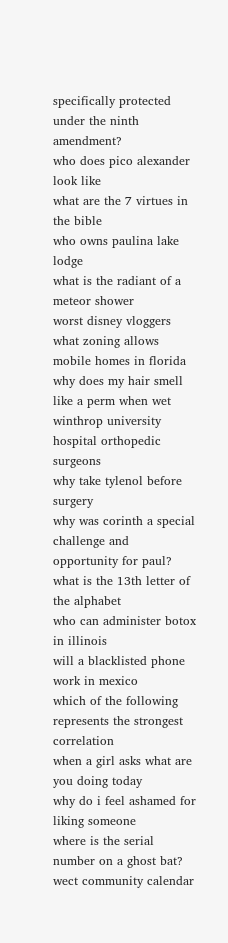specifically protected under the ninth amendment?
who does pico alexander look like
what are the 7 virtues in the bible
who owns paulina lake lodge
what is the radiant of a meteor shower
worst disney vloggers
what zoning allows mobile homes in florida
why does my hair smell like a perm when wet
winthrop university hospital orthopedic surgeons
why take tylenol before surgery
why was corinth a special challenge and opportunity for paul?
what is the 13th letter of the alphabet
who can administer botox in illinois
will a blacklisted phone work in mexico
which of the following represents the strongest correlation
when a girl asks what are you doing today
why do i feel ashamed for liking someone
where is the serial number on a ghost bat?
wect community calendar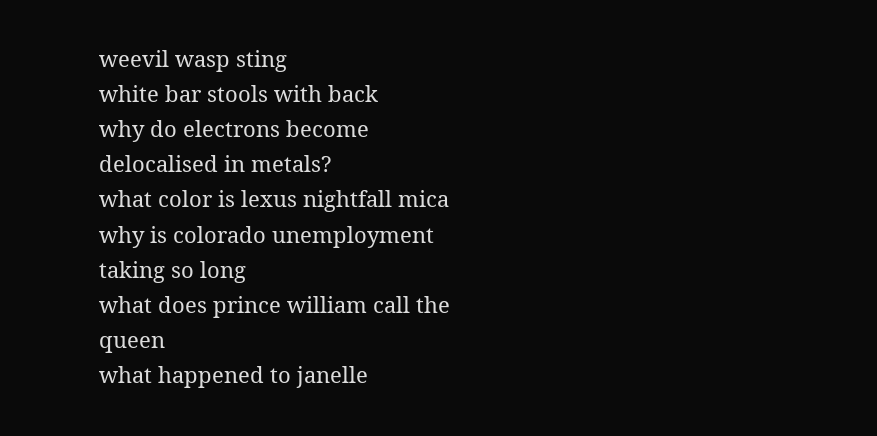weevil wasp sting
white bar stools with back
why do electrons become delocalised in metals?
what color is lexus nightfall mica
why is colorado unemployment taking so long
what does prince william call the queen
what happened to janelle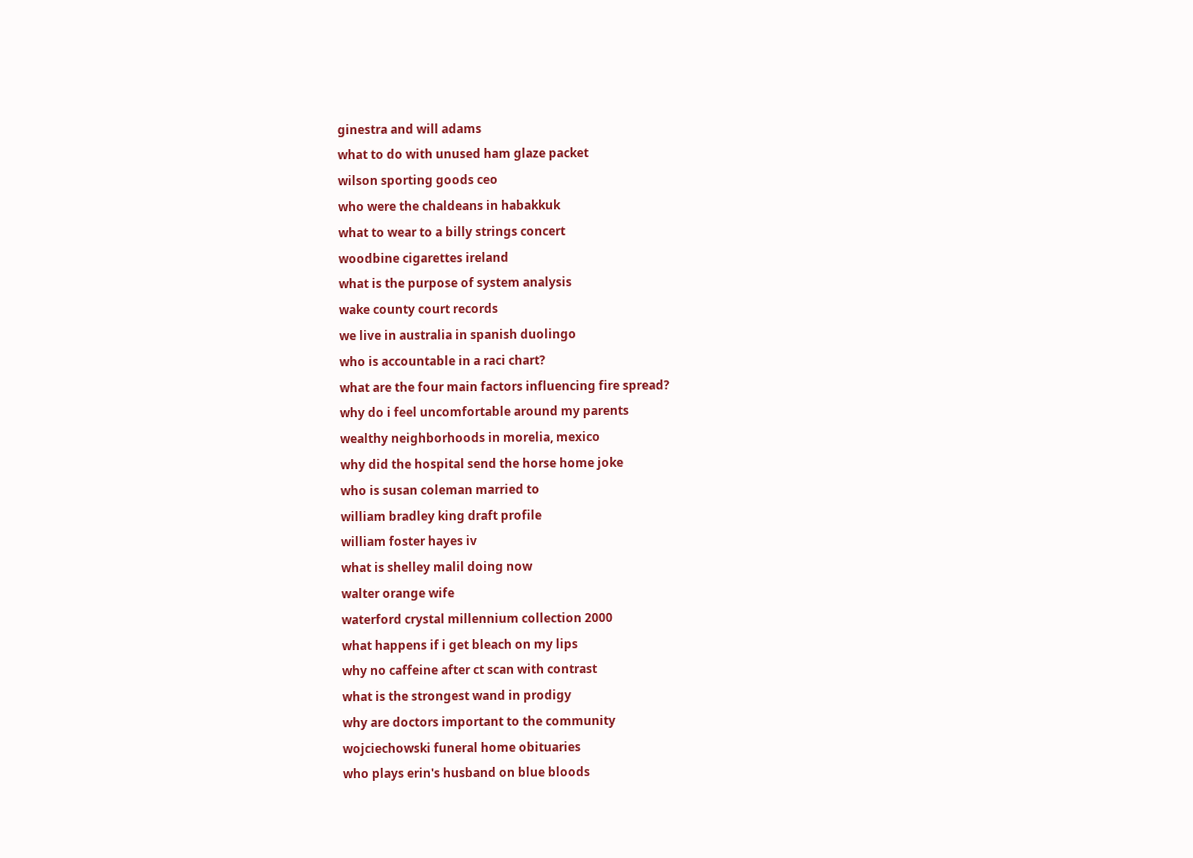ginestra and will adams
what to do with unused ham glaze packet
wilson sporting goods ceo
who were the chaldeans in habakkuk
what to wear to a billy strings concert
woodbine cigarettes ireland
what is the purpose of system analysis
wake county court records
we live in australia in spanish duolingo
who is accountable in a raci chart?
what are the four main factors influencing fire spread?
why do i feel uncomfortable around my parents
wealthy neighborhoods in morelia, mexico
why did the hospital send the horse home joke
who is susan coleman married to
william bradley king draft profile
william foster hayes iv
what is shelley malil doing now
walter orange wife
waterford crystal millennium collection 2000
what happens if i get bleach on my lips
why no caffeine after ct scan with contrast
what is the strongest wand in prodigy
why are doctors important to the community
wojciechowski funeral home obituaries
who plays erin's husband on blue bloods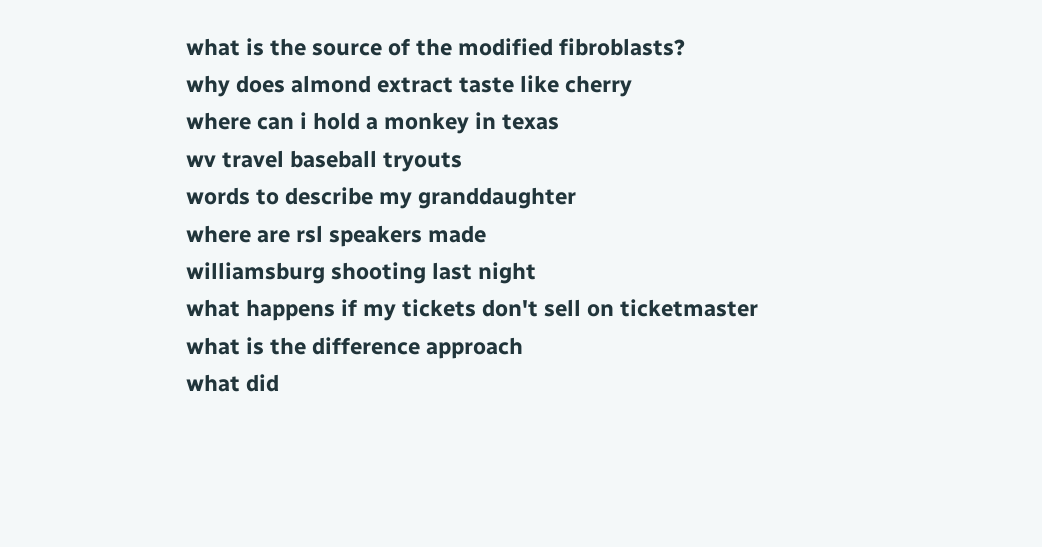what is the source of the modified fibroblasts?
why does almond extract taste like cherry
where can i hold a monkey in texas
wv travel baseball tryouts
words to describe my granddaughter
where are rsl speakers made
williamsburg shooting last night
what happens if my tickets don't sell on ticketmaster
what is the difference approach
what did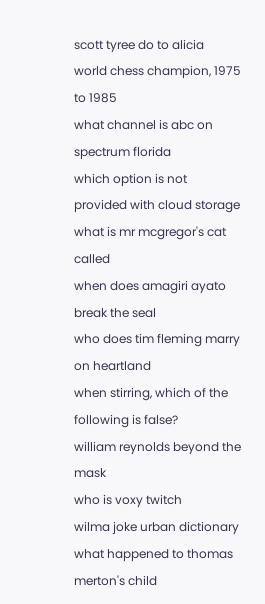scott tyree do to alicia
world chess champion, 1975 to 1985
what channel is abc on spectrum florida
which option is not provided with cloud storage
what is mr mcgregor's cat called
when does amagiri ayato break the seal
who does tim fleming marry on heartland
when stirring, which of the following is false?
william reynolds beyond the mask
who is voxy twitch
wilma joke urban dictionary
what happened to thomas merton's child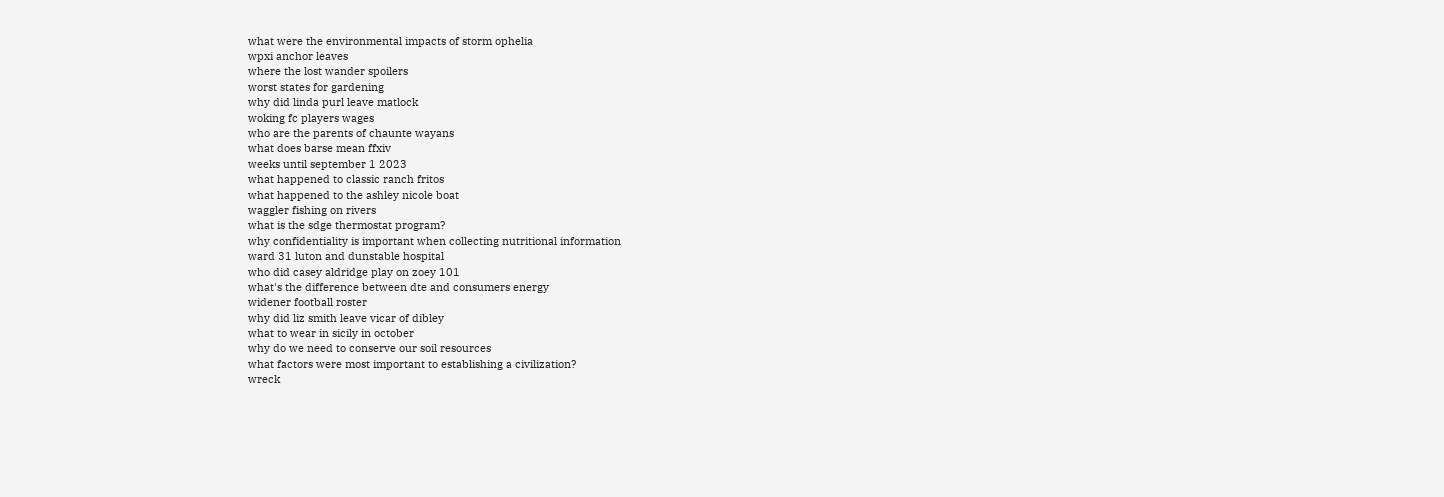what were the environmental impacts of storm ophelia
wpxi anchor leaves
where the lost wander spoilers
worst states for gardening
why did linda purl leave matlock
woking fc players wages
who are the parents of chaunte wayans
what does barse mean ffxiv
weeks until september 1 2023
what happened to classic ranch fritos
what happened to the ashley nicole boat
waggler fishing on rivers
what is the sdge thermostat program?
why confidentiality is important when collecting nutritional information
ward 31 luton and dunstable hospital
who did casey aldridge play on zoey 101
what's the difference between dte and consumers energy
widener football roster
why did liz smith leave vicar of dibley
what to wear in sicily in october
why do we need to conserve our soil resources
what factors were most important to establishing a civilization?
wreck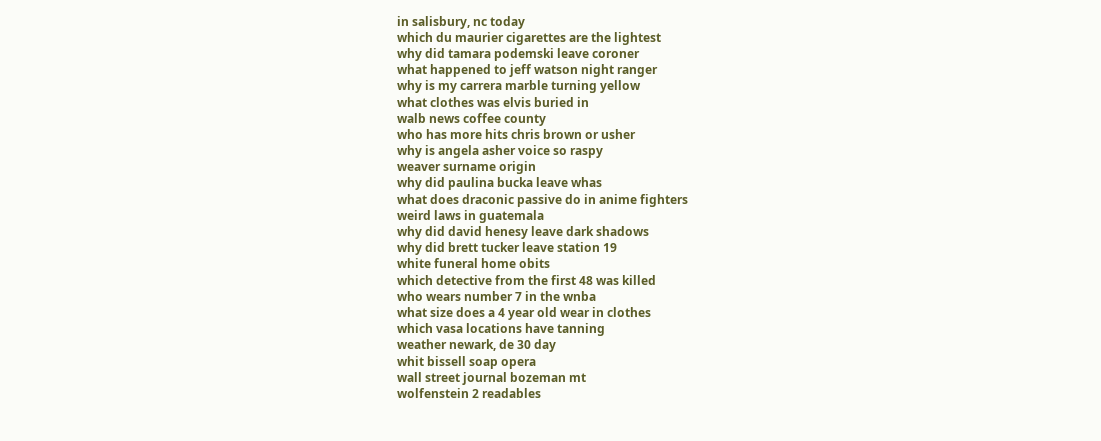in salisbury, nc today
which du maurier cigarettes are the lightest
why did tamara podemski leave coroner
what happened to jeff watson night ranger
why is my carrera marble turning yellow
what clothes was elvis buried in
walb news coffee county
who has more hits chris brown or usher
why is angela asher voice so raspy
weaver surname origin
why did paulina bucka leave whas
what does draconic passive do in anime fighters
weird laws in guatemala
why did david henesy leave dark shadows
why did brett tucker leave station 19
white funeral home obits
which detective from the first 48 was killed
who wears number 7 in the wnba
what size does a 4 year old wear in clothes
which vasa locations have tanning
weather newark, de 30 day
whit bissell soap opera
wall street journal bozeman mt
wolfenstein 2 readables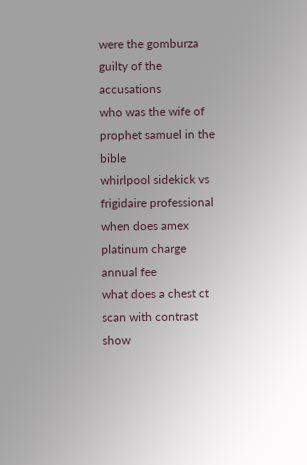were the gomburza guilty of the accusations
who was the wife of prophet samuel in the bible
whirlpool sidekick vs frigidaire professional
when does amex platinum charge annual fee
what does a chest ct scan with contrast show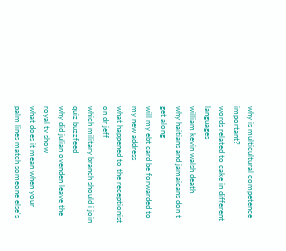why is multicultural competence important?
words related to cake in different languages
william kevin walsh death
why haitians and jamaicans don t get along
will my ebt card be forwarded to my new address
what happened to the receptionist on dr jeff
which military branch should i join quiz buzzfeed
why did julian ovenden leave the royal tv show
what does it mean when your palm lines match someone else's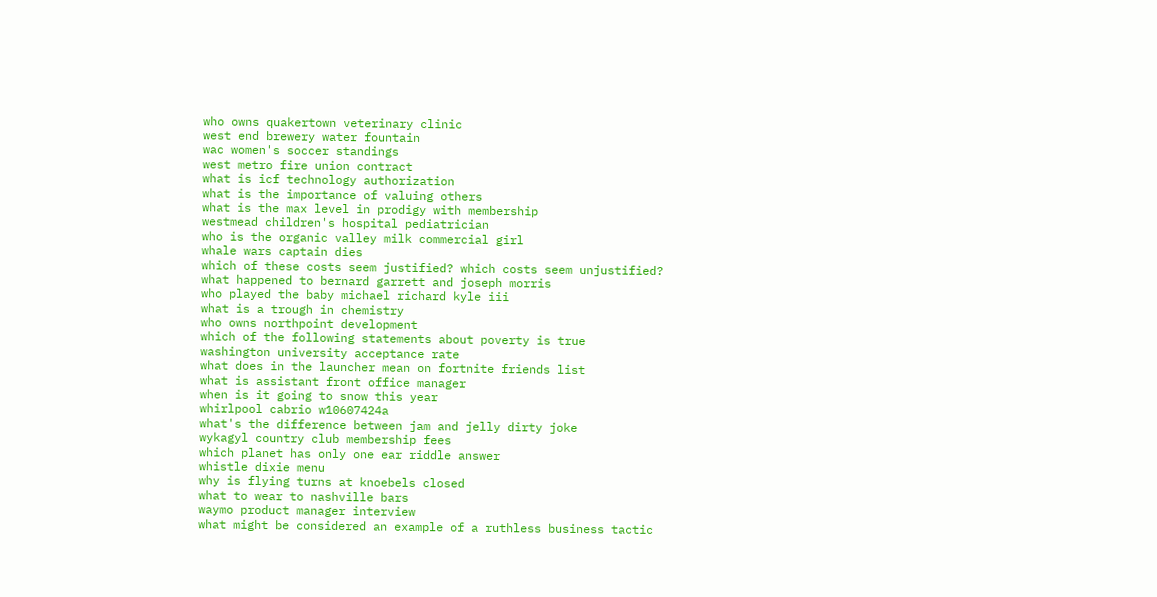who owns quakertown veterinary clinic
west end brewery water fountain
wac women's soccer standings
west metro fire union contract
what is icf technology authorization
what is the importance of valuing others
what is the max level in prodigy with membership
westmead children's hospital pediatrician
who is the organic valley milk commercial girl
whale wars captain dies
which of these costs seem justified? which costs seem unjustified?
what happened to bernard garrett and joseph morris
who played the baby michael richard kyle iii
what is a trough in chemistry
who owns northpoint development
which of the following statements about poverty is true
washington university acceptance rate
what does in the launcher mean on fortnite friends list
what is assistant front office manager
when is it going to snow this year
whirlpool cabrio w10607424a
what's the difference between jam and jelly dirty joke
wykagyl country club membership fees
which planet has only one ear riddle answer
whistle dixie menu
why is flying turns at knoebels closed
what to wear to nashville bars
waymo product manager interview
what might be considered an example of a ruthless business tactic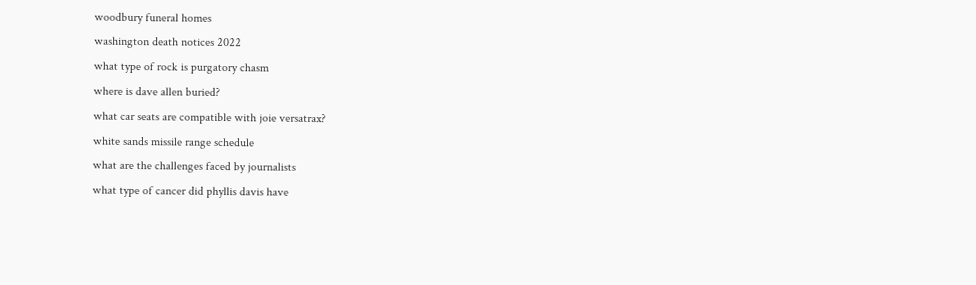woodbury funeral homes
washington death notices 2022
what type of rock is purgatory chasm
where is dave allen buried?
what car seats are compatible with joie versatrax?
white sands missile range schedule
what are the challenges faced by journalists
what type of cancer did phyllis davis have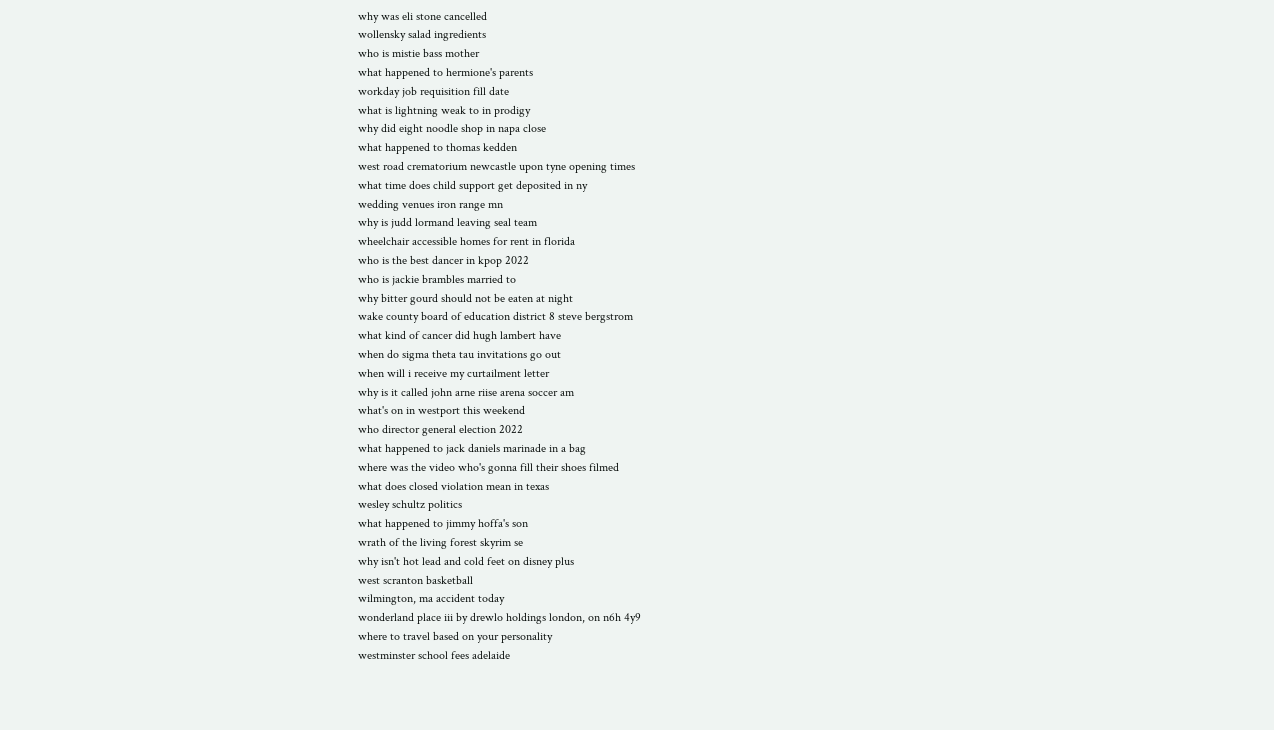why was eli stone cancelled
wollensky salad ingredients
who is mistie bass mother
what happened to hermione's parents
workday job requisition fill date
what is lightning weak to in prodigy
why did eight noodle shop in napa close
what happened to thomas kedden
west road crematorium newcastle upon tyne opening times
what time does child support get deposited in ny
wedding venues iron range mn
why is judd lormand leaving seal team
wheelchair accessible homes for rent in florida
who is the best dancer in kpop 2022
who is jackie brambles married to
why bitter gourd should not be eaten at night
wake county board of education district 8 steve bergstrom
what kind of cancer did hugh lambert have
when do sigma theta tau invitations go out
when will i receive my curtailment letter
why is it called john arne riise arena soccer am
what's on in westport this weekend
who director general election 2022
what happened to jack daniels marinade in a bag
where was the video who's gonna fill their shoes filmed
what does closed violation mean in texas
wesley schultz politics
what happened to jimmy hoffa's son
wrath of the living forest skyrim se
why isn't hot lead and cold feet on disney plus
west scranton basketball
wilmington, ma accident today
wonderland place iii by drewlo holdings london, on n6h 4y9
where to travel based on your personality
westminster school fees adelaide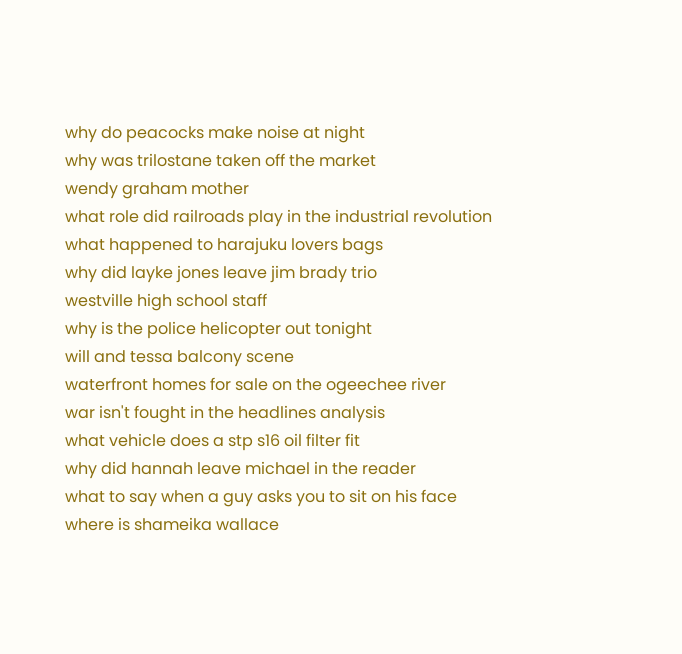why do peacocks make noise at night
why was trilostane taken off the market
wendy graham mother
what role did railroads play in the industrial revolution
what happened to harajuku lovers bags
why did layke jones leave jim brady trio
westville high school staff
why is the police helicopter out tonight
will and tessa balcony scene
waterfront homes for sale on the ogeechee river
war isn't fought in the headlines analysis
what vehicle does a stp s16 oil filter fit
why did hannah leave michael in the reader
what to say when a guy asks you to sit on his face
where is shameika wallace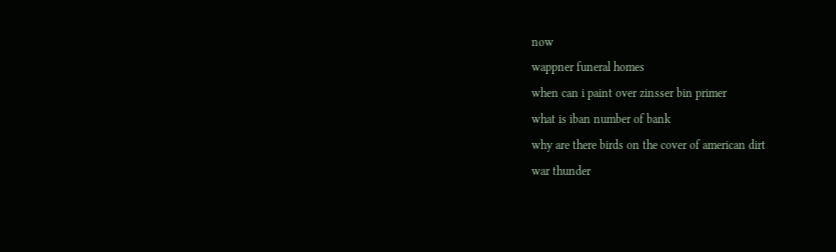now
wappner funeral homes
when can i paint over zinsser bin primer
what is iban number of bank
why are there birds on the cover of american dirt
war thunder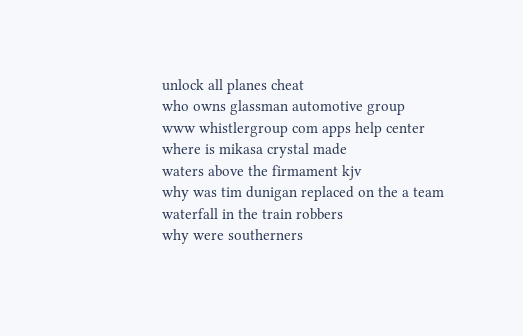unlock all planes cheat
who owns glassman automotive group
www whistlergroup com apps help center
where is mikasa crystal made
waters above the firmament kjv
why was tim dunigan replaced on the a team
waterfall in the train robbers
why were southerners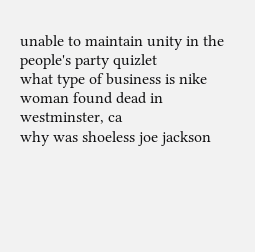unable to maintain unity in the people's party quizlet
what type of business is nike
woman found dead in westminster, ca
why was shoeless joe jackson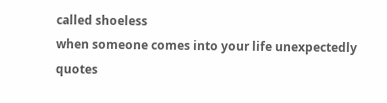called shoeless
when someone comes into your life unexpectedly quotes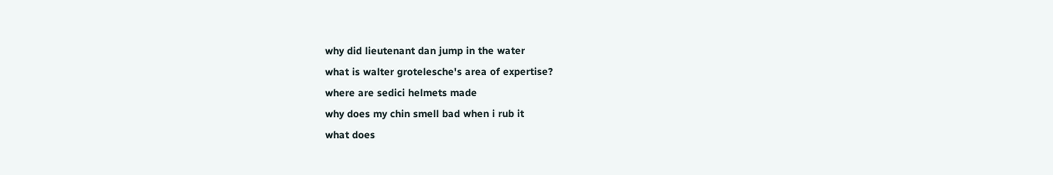why did lieutenant dan jump in the water
what is walter grotelesche's area of expertise?
where are sedici helmets made
why does my chin smell bad when i rub it
what does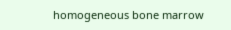homogeneous bone marrow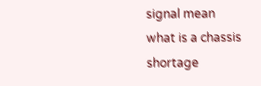signal mean
what is a chassis shortage